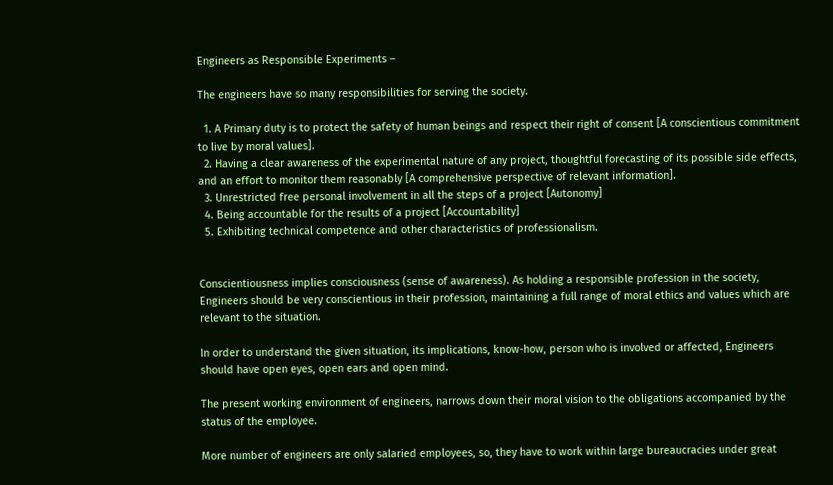Engineers as Responsible Experiments –

The engineers have so many responsibilities for serving the society.

  1. A Primary duty is to protect the safety of human beings and respect their right of consent [A conscientious commitment to live by moral values].
  2. Having a clear awareness of the experimental nature of any project, thoughtful forecasting of its possible side effects, and an effort to monitor them reasonably [A comprehensive perspective of relevant information].
  3. Unrestricted free personal involvement in all the steps of a project [Autonomy]
  4. Being accountable for the results of a project [Accountability]
  5. Exhibiting technical competence and other characteristics of professionalism.


Conscientiousness implies consciousness (sense of awareness). As holding a responsible profession in the society, Engineers should be very conscientious in their profession, maintaining a full range of moral ethics and values which are relevant to the situation.

In order to understand the given situation, its implications, know-how, person who is involved or affected, Engineers should have open eyes, open ears and open mind.

The present working environment of engineers, narrows down their moral vision to the obligations accompanied by the status of the employee.

More number of engineers are only salaried employees, so, they have to work within large bureaucracies under great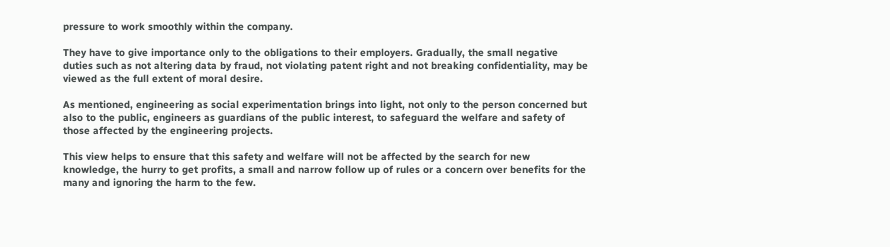pressure to work smoothly within the company.

They have to give importance only to the obligations to their employers. Gradually, the small negative duties such as not altering data by fraud, not violating patent right and not breaking confidentiality, may be viewed as the full extent of moral desire.

As mentioned, engineering as social experimentation brings into light, not only to the person concerned but also to the public, engineers as guardians of the public interest, to safeguard the welfare and safety of those affected by the engineering projects.

This view helps to ensure that this safety and welfare will not be affected by the search for new knowledge, the hurry to get profits, a small and narrow follow up of rules or a concern over benefits for the many and ignoring the harm to the few.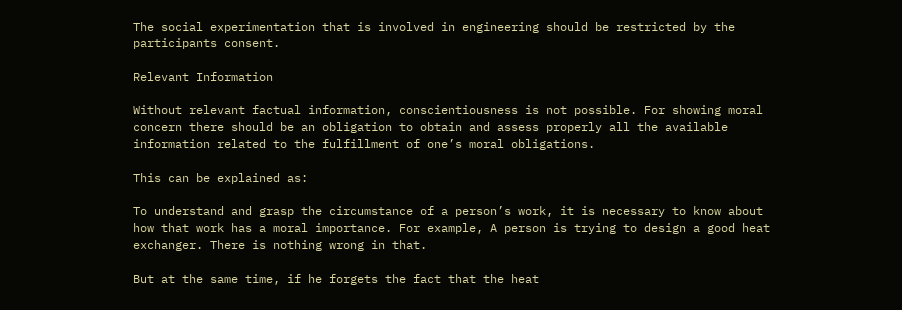The social experimentation that is involved in engineering should be restricted by the participants consent.

Relevant Information

Without relevant factual information, conscientiousness is not possible. For showing moral concern there should be an obligation to obtain and assess properly all the available information related to the fulfillment of one’s moral obligations.

This can be explained as:

To understand and grasp the circumstance of a person’s work, it is necessary to know about how that work has a moral importance. For example, A person is trying to design a good heat exchanger. There is nothing wrong in that.

But at the same time, if he forgets the fact that the heat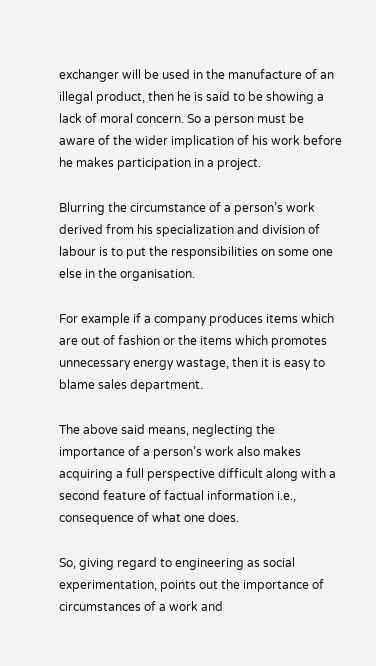exchanger will be used in the manufacture of an illegal product, then he is said to be showing a lack of moral concern. So a person must be aware of the wider implication of his work before he makes participation in a project.

Blurring the circumstance of a person’s work derived from his specialization and division of labour is to put the responsibilities on some one else in the organisation.

For example if a company produces items which are out of fashion or the items which promotes unnecessary energy wastage, then it is easy to blame sales department.

The above said means, neglecting the importance of a person’s work also makes acquiring a full perspective difficult along with a second feature of factual information i.e., consequence of what one does.

So, giving regard to engineering as social experimentation, points out the importance of circumstances of a work and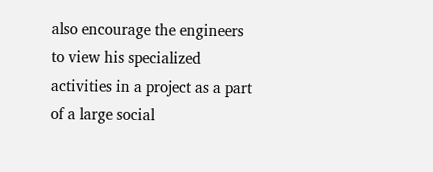also encourage the engineers to view his specialized activities in a project as a part of a large social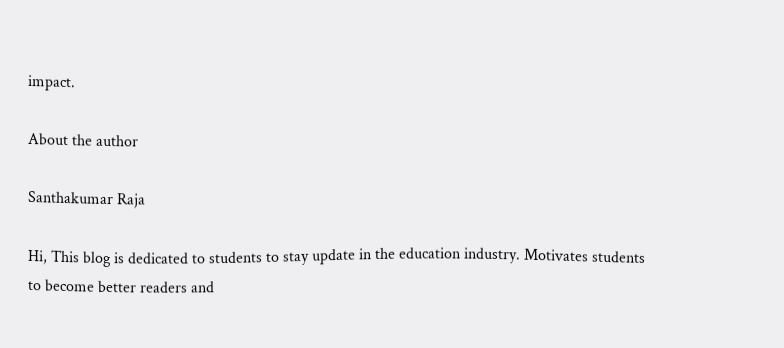impact.

About the author

Santhakumar Raja

Hi, This blog is dedicated to students to stay update in the education industry. Motivates students to become better readers and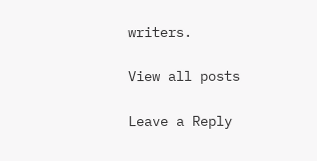writers.

View all posts

Leave a Reply